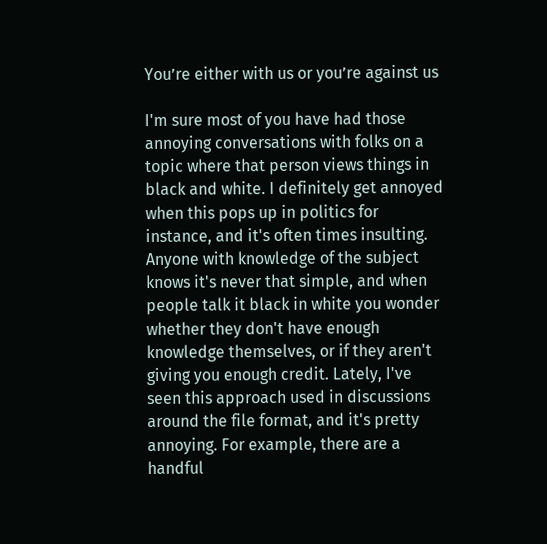You’re either with us or you’re against us

I'm sure most of you have had those annoying conversations with folks on a topic where that person views things in black and white. I definitely get annoyed when this pops up in politics for instance, and it's often times insulting. Anyone with knowledge of the subject knows it's never that simple, and when people talk it black in white you wonder whether they don't have enough knowledge themselves, or if they aren't giving you enough credit. Lately, I've seen this approach used in discussions around the file format, and it's pretty annoying. For example, there are a handful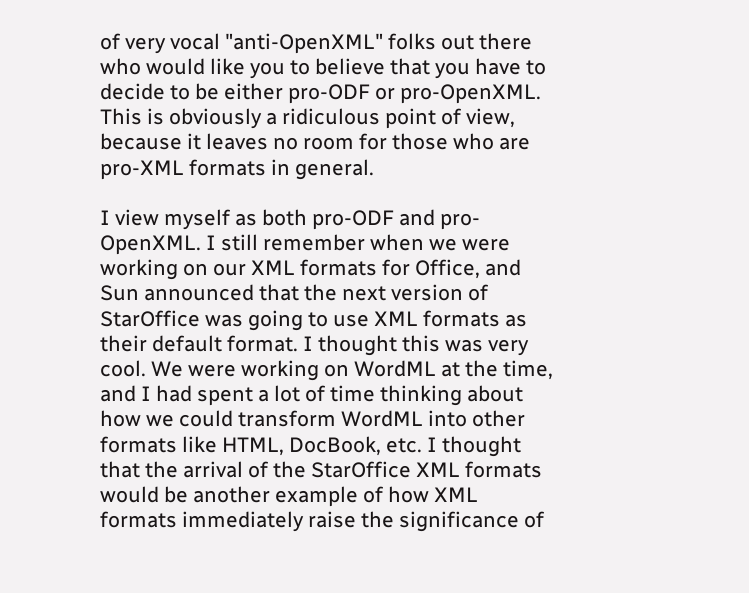of very vocal "anti-OpenXML" folks out there who would like you to believe that you have to decide to be either pro-ODF or pro-OpenXML. This is obviously a ridiculous point of view, because it leaves no room for those who are pro-XML formats in general.

I view myself as both pro-ODF and pro-OpenXML. I still remember when we were working on our XML formats for Office, and Sun announced that the next version of StarOffice was going to use XML formats as their default format. I thought this was very cool. We were working on WordML at the time, and I had spent a lot of time thinking about how we could transform WordML into other formats like HTML, DocBook, etc. I thought that the arrival of the StarOffice XML formats would be another example of how XML formats immediately raise the significance of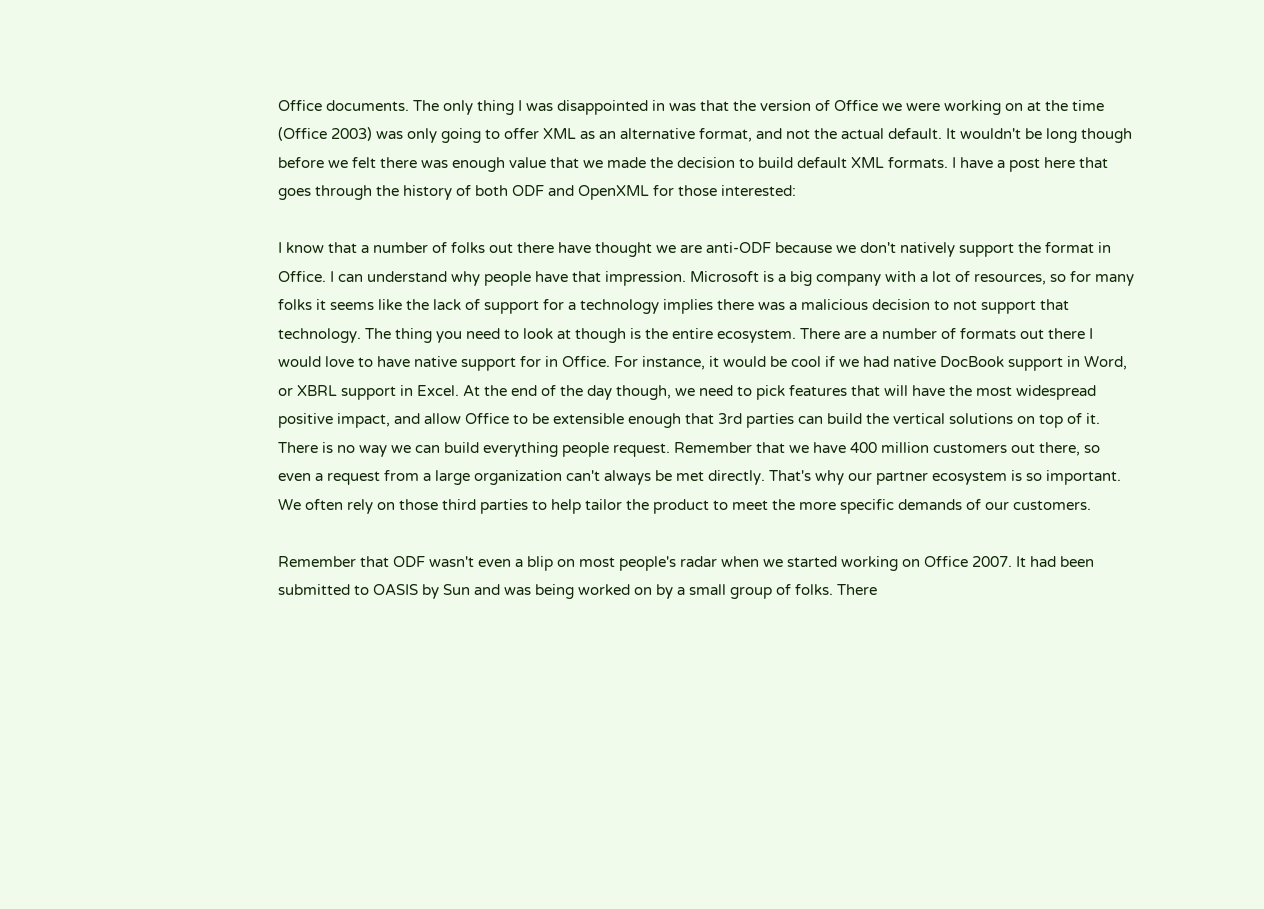Office documents. The only thing I was disappointed in was that the version of Office we were working on at the time (Office 2003) was only going to offer XML as an alternative format, and not the actual default. It wouldn't be long though before we felt there was enough value that we made the decision to build default XML formats. I have a post here that goes through the history of both ODF and OpenXML for those interested:

I know that a number of folks out there have thought we are anti-ODF because we don't natively support the format in Office. I can understand why people have that impression. Microsoft is a big company with a lot of resources, so for many folks it seems like the lack of support for a technology implies there was a malicious decision to not support that technology. The thing you need to look at though is the entire ecosystem. There are a number of formats out there I would love to have native support for in Office. For instance, it would be cool if we had native DocBook support in Word, or XBRL support in Excel. At the end of the day though, we need to pick features that will have the most widespread positive impact, and allow Office to be extensible enough that 3rd parties can build the vertical solutions on top of it. There is no way we can build everything people request. Remember that we have 400 million customers out there, so even a request from a large organization can't always be met directly. That's why our partner ecosystem is so important. We often rely on those third parties to help tailor the product to meet the more specific demands of our customers.

Remember that ODF wasn't even a blip on most people's radar when we started working on Office 2007. It had been submitted to OASIS by Sun and was being worked on by a small group of folks. There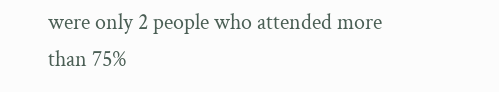were only 2 people who attended more than 75%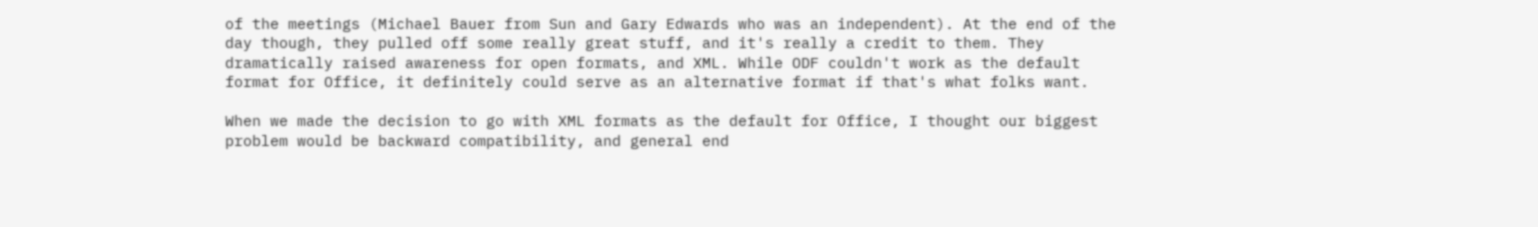of the meetings (Michael Bauer from Sun and Gary Edwards who was an independent). At the end of the day though, they pulled off some really great stuff, and it's really a credit to them. They dramatically raised awareness for open formats, and XML. While ODF couldn't work as the default format for Office, it definitely could serve as an alternative format if that's what folks want.

When we made the decision to go with XML formats as the default for Office, I thought our biggest problem would be backward compatibility, and general end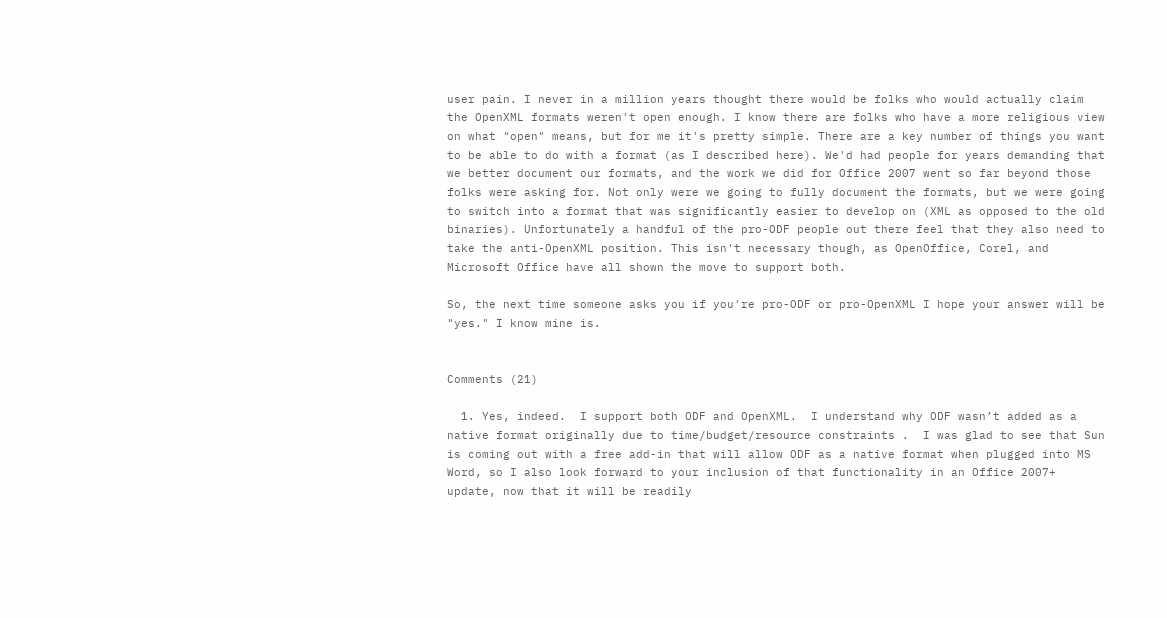user pain. I never in a million years thought there would be folks who would actually claim the OpenXML formats weren't open enough. I know there are folks who have a more religious view on what "open" means, but for me it's pretty simple. There are a key number of things you want to be able to do with a format (as I described here). We'd had people for years demanding that we better document our formats, and the work we did for Office 2007 went so far beyond those folks were asking for. Not only were we going to fully document the formats, but we were going to switch into a format that was significantly easier to develop on (XML as opposed to the old binaries). Unfortunately a handful of the pro-ODF people out there feel that they also need to take the anti-OpenXML position. This isn't necessary though, as OpenOffice, Corel, and Microsoft Office have all shown the move to support both.

So, the next time someone asks you if you're pro-ODF or pro-OpenXML I hope your answer will be "yes." I know mine is.


Comments (21)

  1. Yes, indeed.  I support both ODF and OpenXML.  I understand why ODF wasn’t added as a native format originally due to time/budget/resource constraints .  I was glad to see that Sun is coming out with a free add-in that will allow ODF as a native format when plugged into MS Word, so I also look forward to your inclusion of that functionality in an Office 2007+ update, now that it will be readily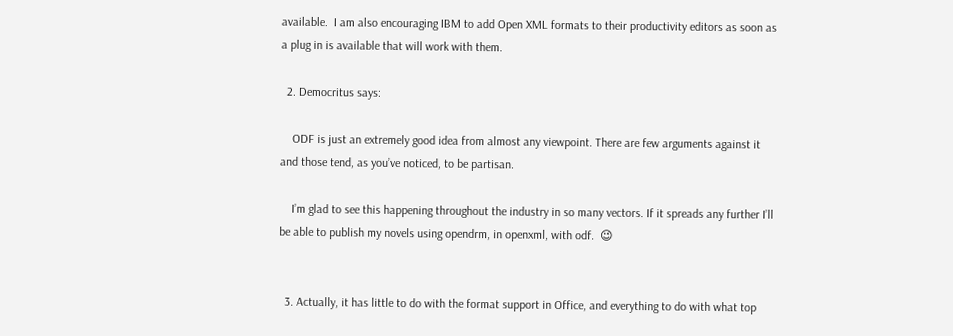available.  I am also encouraging IBM to add Open XML formats to their productivity editors as soon as a plug in is available that will work with them.

  2. Democritus says:

    ODF is just an extremely good idea from almost any viewpoint. There are few arguments against it and those tend, as you’ve noticed, to be partisan.

    I’m glad to see this happening throughout the industry in so many vectors. If it spreads any further I’ll be able to publish my novels using opendrm, in openxml, with odf.  😉


  3. Actually, it has little to do with the format support in Office, and everything to do with what top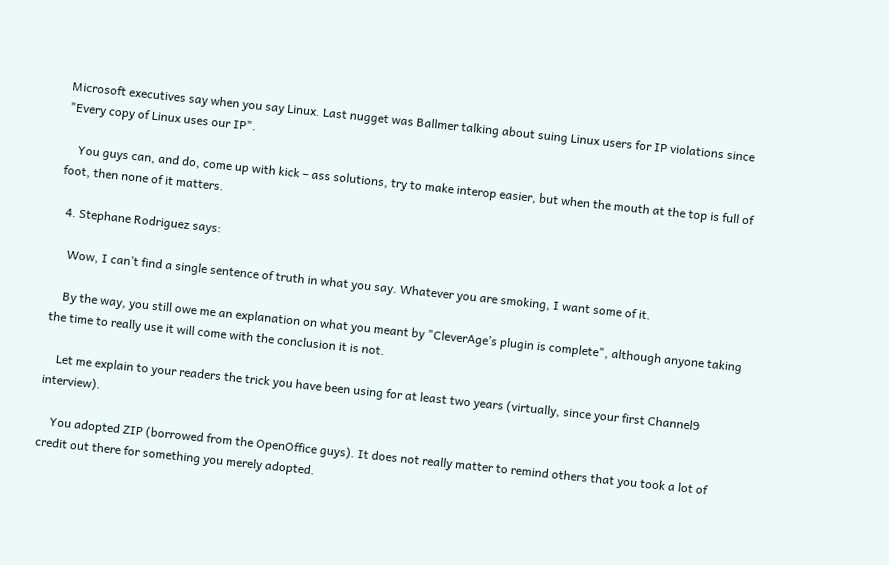Microsoft executives say when you say Linux. Last nugget was Ballmer talking about suing Linux users for IP violations since "Every copy of Linux uses our IP".

    You guys can, and do, come up with kick – ass solutions, try to make interop easier, but when the mouth at the top is full of foot, then none of it matters.

  4. Stephane Rodriguez says:

    Wow, I can’t find a single sentence of truth in what you say. Whatever you are smoking, I want some of it.

    By the way, you still owe me an explanation on what you meant by "CleverAge’s plugin is complete", although anyone taking the time to really use it will come with the conclusion it is not.

    Let me explain to your readers the trick you have been using for at least two years (virtually, since your first Channel9 interview).

    You adopted ZIP (borrowed from the OpenOffice guys). It does not really matter to remind others that you took a lot of credit out there for something you merely adopted.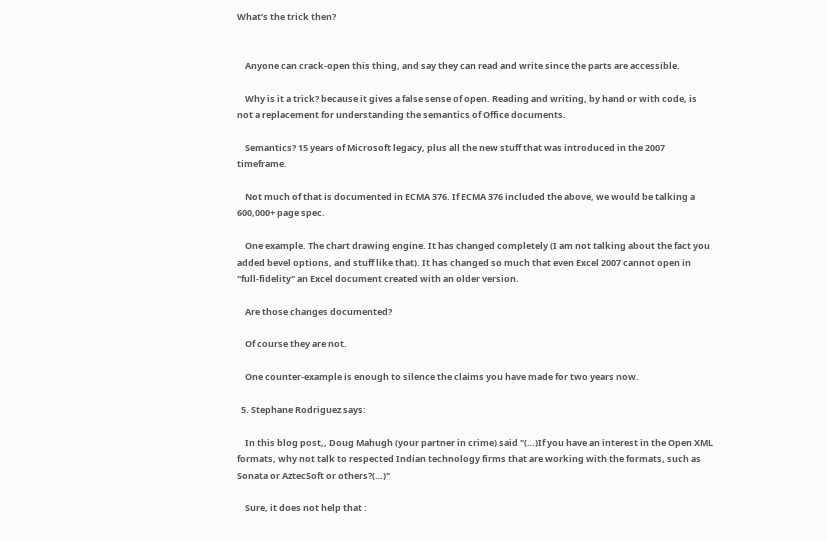What’s the trick then?


    Anyone can crack-open this thing, and say they can read and write since the parts are accessible.

    Why is it a trick? because it gives a false sense of open. Reading and writing, by hand or with code, is not a replacement for understanding the semantics of Office documents.

    Semantics? 15 years of Microsoft legacy, plus all the new stuff that was introduced in the 2007 timeframe.

    Not much of that is documented in ECMA 376. If ECMA 376 included the above, we would be talking a 600,000+ page spec.

    One example. The chart drawing engine. It has changed completely (I am not talking about the fact you added bevel options, and stuff like that). It has changed so much that even Excel 2007 cannot open in "full-fidelity" an Excel document created with an older version.

    Are those changes documented?

    Of course they are not.

    One counter-example is enough to silence the claims you have made for two years now.

  5. Stephane Rodriguez says:

    In this blog post,, Doug Mahugh (your partner in crime) said "(…)If you have an interest in the Open XML formats, why not talk to respected Indian technology firms that are working with the formats, such as Sonata or AztecSoft or others?(…)"

    Sure, it does not help that :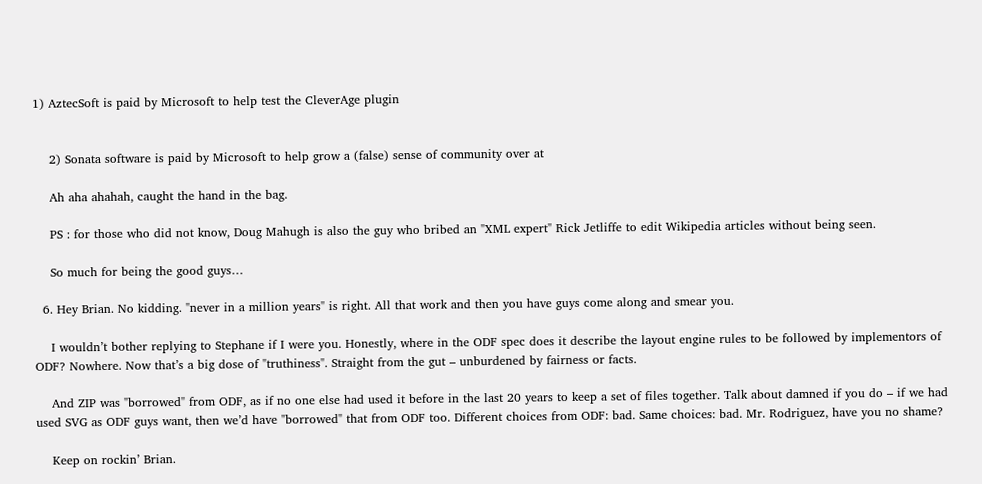1) AztecSoft is paid by Microsoft to help test the CleverAge plugin


    2) Sonata software is paid by Microsoft to help grow a (false) sense of community over at

    Ah aha ahahah, caught the hand in the bag.

    PS : for those who did not know, Doug Mahugh is also the guy who bribed an "XML expert" Rick Jetliffe to edit Wikipedia articles without being seen.

    So much for being the good guys…

  6. Hey Brian. No kidding. "never in a million years" is right. All that work and then you have guys come along and smear you.

    I wouldn’t bother replying to Stephane if I were you. Honestly, where in the ODF spec does it describe the layout engine rules to be followed by implementors of ODF? Nowhere. Now that’s a big dose of "truthiness". Straight from the gut – unburdened by fairness or facts.

    And ZIP was "borrowed" from ODF, as if no one else had used it before in the last 20 years to keep a set of files together. Talk about damned if you do – if we had used SVG as ODF guys want, then we’d have "borrowed" that from ODF too. Different choices from ODF: bad. Same choices: bad. Mr. Rodriguez, have you no shame?

    Keep on rockin’ Brian.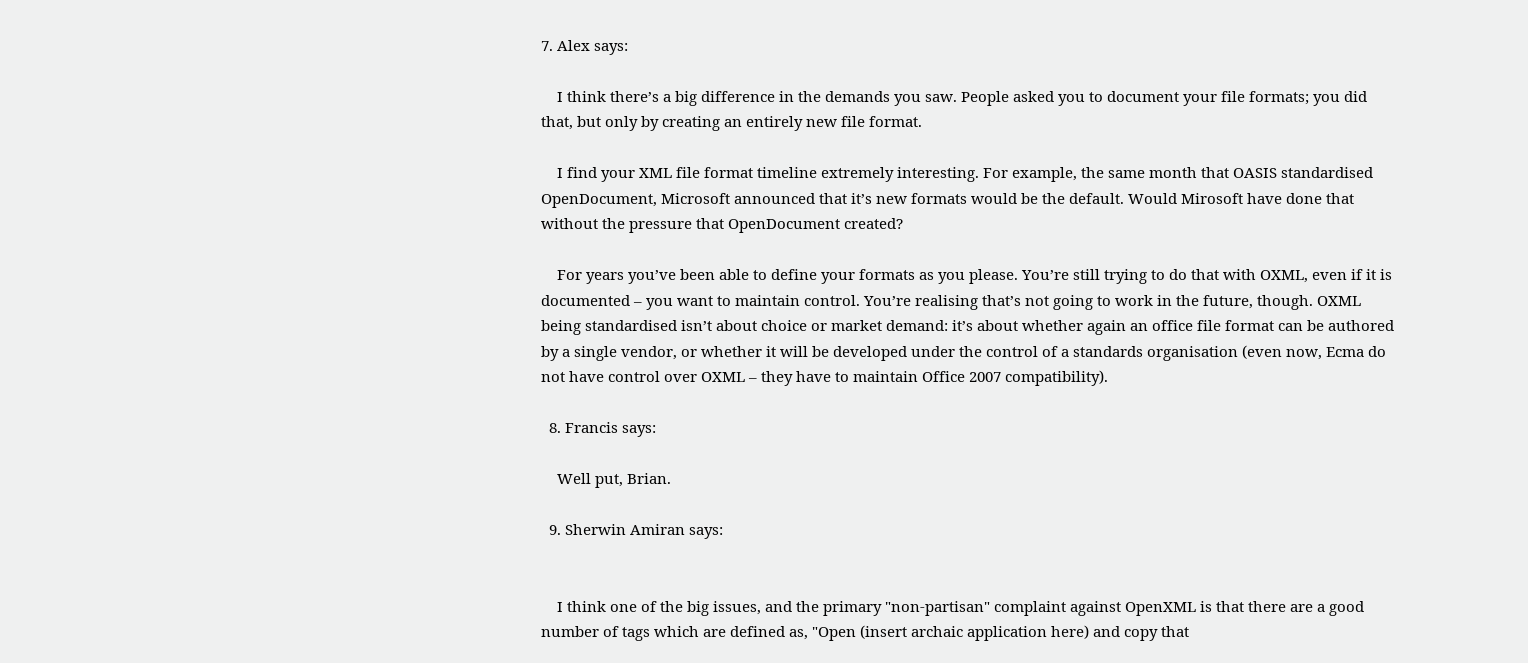7. Alex says:

    I think there’s a big difference in the demands you saw. People asked you to document your file formats; you did that, but only by creating an entirely new file format.

    I find your XML file format timeline extremely interesting. For example, the same month that OASIS standardised OpenDocument, Microsoft announced that it’s new formats would be the default. Would Mirosoft have done that without the pressure that OpenDocument created?

    For years you’ve been able to define your formats as you please. You’re still trying to do that with OXML, even if it is documented – you want to maintain control. You’re realising that’s not going to work in the future, though. OXML being standardised isn’t about choice or market demand: it’s about whether again an office file format can be authored by a single vendor, or whether it will be developed under the control of a standards organisation (even now, Ecma do not have control over OXML – they have to maintain Office 2007 compatibility).

  8. Francis says:

    Well put, Brian.

  9. Sherwin Amiran says:


    I think one of the big issues, and the primary "non-partisan" complaint against OpenXML is that there are a good number of tags which are defined as, "Open (insert archaic application here) and copy that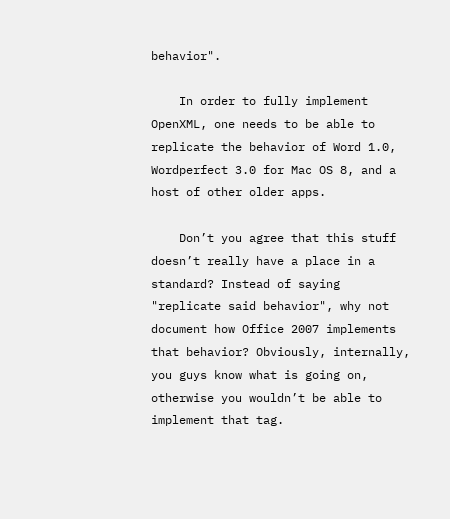behavior".

    In order to fully implement OpenXML, one needs to be able to replicate the behavior of Word 1.0, Wordperfect 3.0 for Mac OS 8, and a host of other older apps.

    Don’t you agree that this stuff doesn’t really have a place in a standard? Instead of saying "replicate said behavior", why not document how Office 2007 implements that behavior? Obviously, internally, you guys know what is going on, otherwise you wouldn’t be able to implement that tag.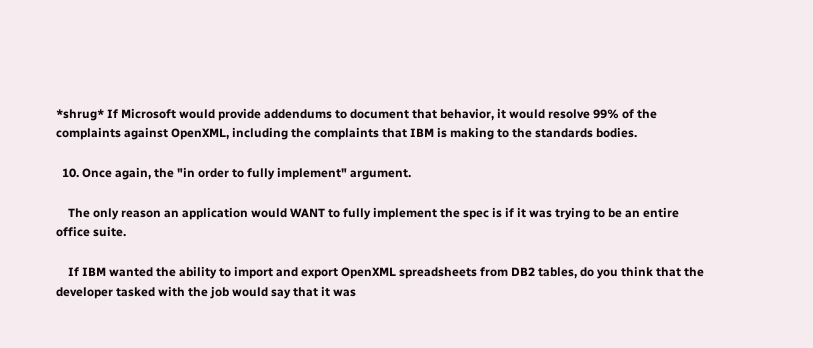*shrug* If Microsoft would provide addendums to document that behavior, it would resolve 99% of the complaints against OpenXML, including the complaints that IBM is making to the standards bodies.

  10. Once again, the "in order to fully implement" argument.

    The only reason an application would WANT to fully implement the spec is if it was trying to be an entire office suite.

    If IBM wanted the ability to import and export OpenXML spreadsheets from DB2 tables, do you think that the developer tasked with the job would say that it was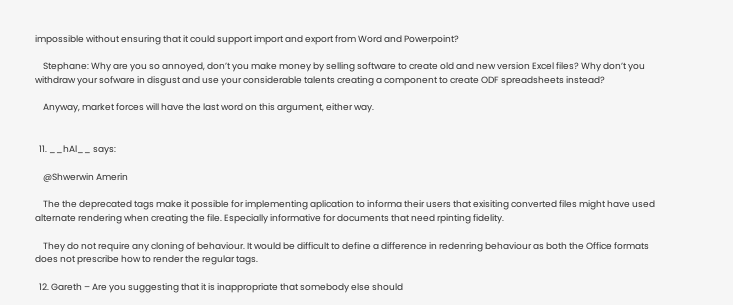impossible without ensuring that it could support import and export from Word and Powerpoint?

    Stephane: Why are you so annoyed, don’t you make money by selling software to create old and new version Excel files? Why don’t you withdraw your sofware in disgust and use your considerable talents creating a component to create ODF spreadsheets instead?

    Anyway, market forces will have the last word on this argument, either way.


  11. __hAl__ says:

    @Shwerwin Amerin

    The the deprecated tags make it possible for implementing aplication to informa their users that exisiting converted files might have used alternate rendering when creating the file. Especially informative for documents that need rpinting fidelity.

    They do not require any cloning of behaviour. It would be difficult to define a difference in redenring behaviour as both the Office formats does not prescribe how to render the regular tags.

  12. Gareth – Are you suggesting that it is inappropriate that somebody else should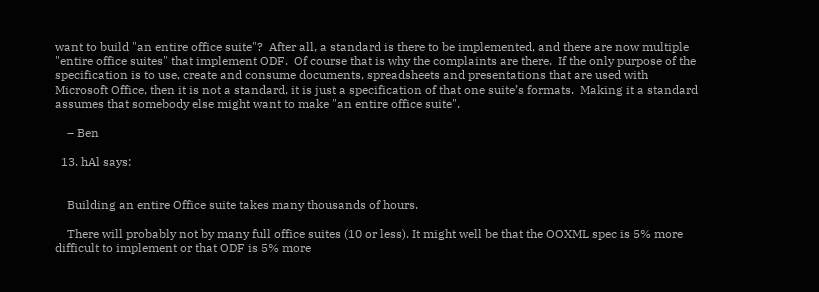want to build "an entire office suite"?  After all, a standard is there to be implemented, and there are now multiple "entire office suites" that implement ODF.  Of course that is why the complaints are there.  If the only purpose of the specification is to use, create and consume documents, spreadsheets and presentations that are used with Microsoft Office, then it is not a standard, it is just a specification of that one suite’s formats.  Making it a standard assumes that somebody else might want to make "an entire office suite".

    – Ben

  13. hAl says:


    Building an entire Office suite takes many thousands of hours.

    There will probably not by many full office suites (10 or less). It might well be that the OOXML spec is 5% more difficult to implement or that ODF is 5% more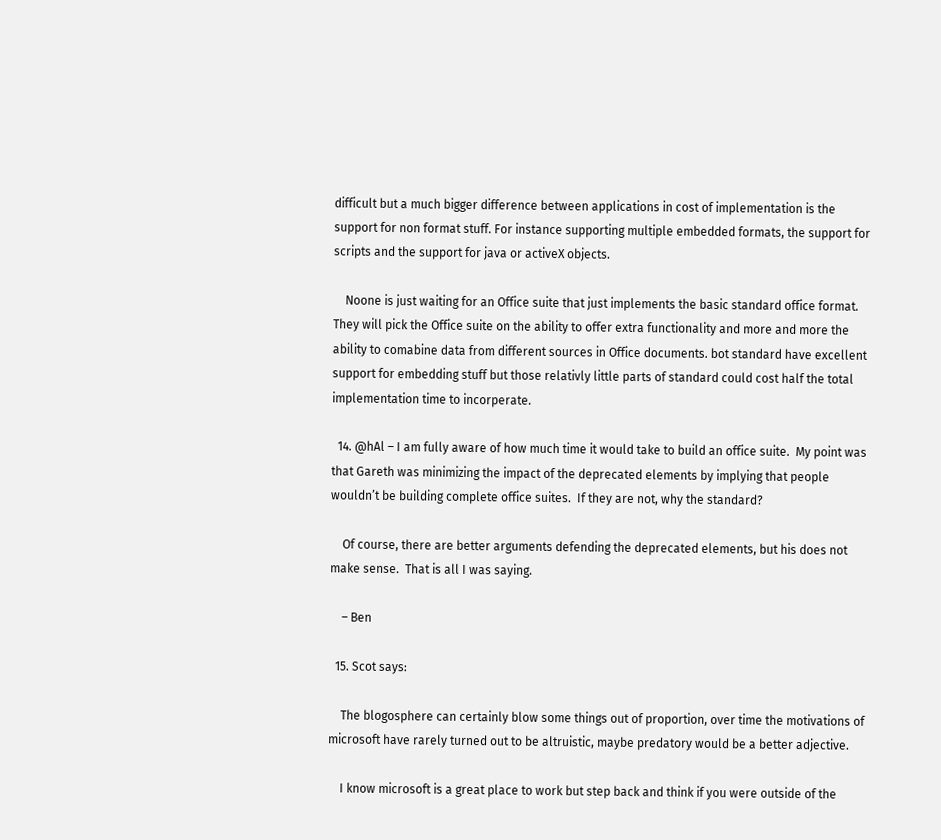difficult but a much bigger difference between applications in cost of implementation is the support for non format stuff. For instance supporting multiple embedded formats, the support for scripts and the support for java or activeX objects.

    Noone is just waiting for an Office suite that just implements the basic standard office format. They will pick the Office suite on the ability to offer extra functionality and more and more the ability to comabine data from different sources in Office documents. bot standard have excellent support for embedding stuff but those relativly little parts of standard could cost half the total implementation time to incorperate.

  14. @hAl – I am fully aware of how much time it would take to build an office suite.  My point was that Gareth was minimizing the impact of the deprecated elements by implying that people wouldn’t be building complete office suites.  If they are not, why the standard?

    Of course, there are better arguments defending the deprecated elements, but his does not make sense.  That is all I was saying.

    – Ben

  15. Scot says:

    The blogosphere can certainly blow some things out of proportion, over time the motivations of microsoft have rarely turned out to be altruistic, maybe predatory would be a better adjective.

    I know microsoft is a great place to work but step back and think if you were outside of the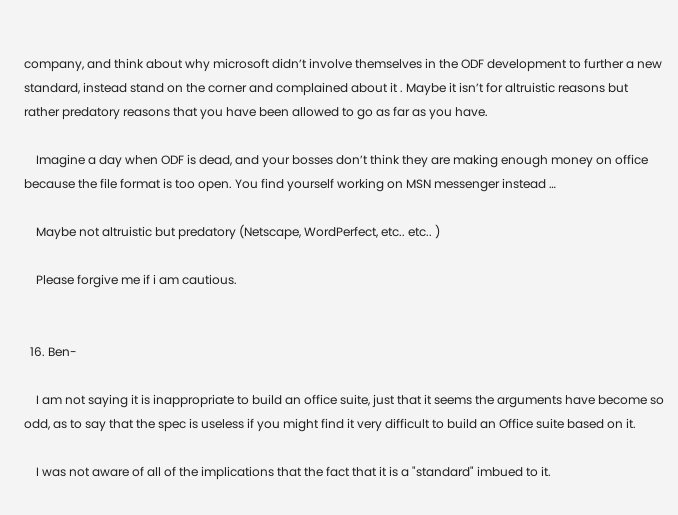company, and think about why microsoft didn’t involve themselves in the ODF development to further a new  standard, instead stand on the corner and complained about it . Maybe it isn’t for altruistic reasons but rather predatory reasons that you have been allowed to go as far as you have.

    Imagine a day when ODF is dead, and your bosses don’t think they are making enough money on office because the file format is too open. You find yourself working on MSN messenger instead …

    Maybe not altruistic but predatory (Netscape, WordPerfect, etc.. etc.. )

    Please forgive me if i am cautious.


  16. Ben-

    I am not saying it is inappropriate to build an office suite, just that it seems the arguments have become so odd, as to say that the spec is useless if you might find it very difficult to build an Office suite based on it.

    I was not aware of all of the implications that the fact that it is a "standard" imbued to it.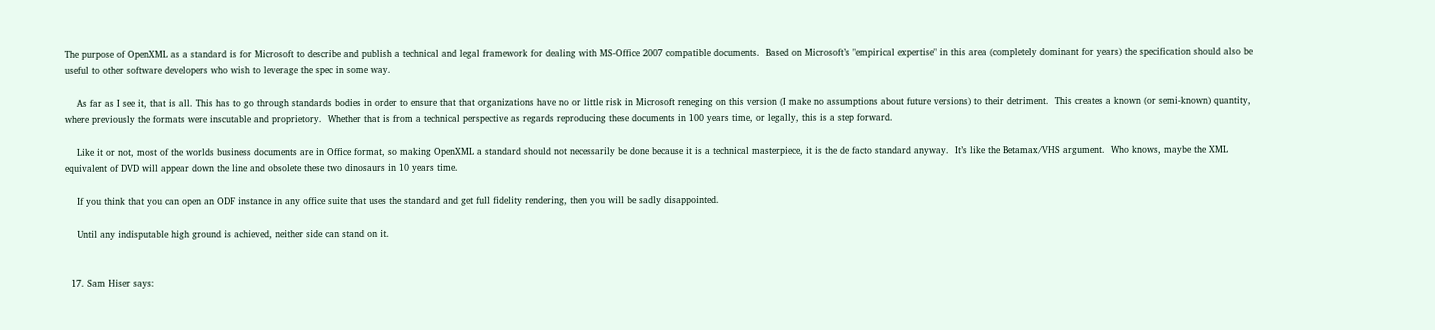The purpose of OpenXML as a standard is for Microsoft to describe and publish a technical and legal framework for dealing with MS-Office 2007 compatible documents.  Based on Microsoft’s "empirical expertise" in this area (completely dominant for years) the specification should also be useful to other software developers who wish to leverage the spec in some way.

    As far as I see it, that is all. This has to go through standards bodies in order to ensure that that organizations have no or little risk in Microsoft reneging on this version (I make no assumptions about future versions) to their detriment.  This creates a known (or semi-known) quantity, where previously the formats were inscutable and proprietory.  Whether that is from a technical perspective as regards reproducing these documents in 100 years time, or legally, this is a step forward.

    Like it or not, most of the worlds business documents are in Office format, so making OpenXML a standard should not necessarily be done because it is a technical masterpiece, it is the de facto standard anyway.  It’s like the Betamax/VHS argument.  Who knows, maybe the XML equivalent of DVD will appear down the line and obsolete these two dinosaurs in 10 years time.

    If you think that you can open an ODF instance in any office suite that uses the standard and get full fidelity rendering, then you will be sadly disappointed.

    Until any indisputable high ground is achieved, neither side can stand on it.


  17. Sam Hiser says: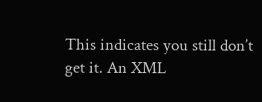This indicates you still don’t get it. An XML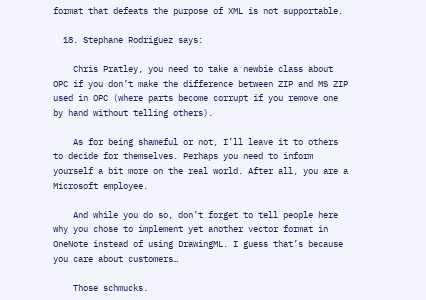format that defeats the purpose of XML is not supportable.

  18. Stephane Rodriguez says:

    Chris Pratley, you need to take a newbie class about OPC if you don’t make the difference between ZIP and MS ZIP used in OPC (where parts become corrupt if you remove one by hand without telling others).

    As for being shameful or not, I’ll leave it to others to decide for themselves. Perhaps you need to inform yourself a bit more on the real world. After all, you are a Microsoft employee.

    And while you do so, don’t forget to tell people here why you chose to implement yet another vector format in OneNote instead of using DrawingML. I guess that’s because you care about customers…

    Those schmucks.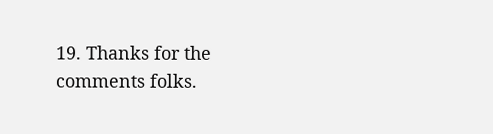19. Thanks for the comments folks.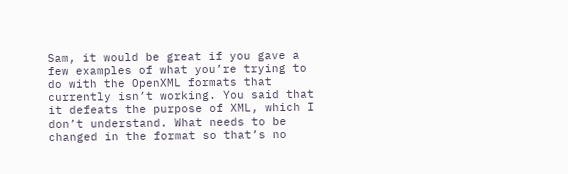Sam, it would be great if you gave a few examples of what you’re trying to do with the OpenXML formats that currently isn’t working. You said that it defeats the purpose of XML, which I don’t understand. What needs to be changed in the format so that’s no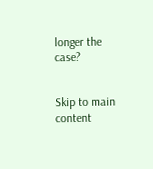longer the case?


Skip to main content